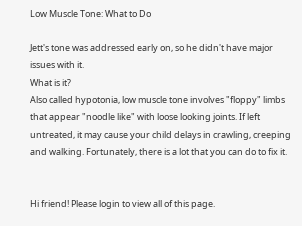Low Muscle Tone: What to Do

Jett's tone was addressed early on, so he didn't have major issues with it.
What is it?
Also called hypotonia, low muscle tone involves "floppy" limbs that appear "noodle like" with loose looking joints. If left untreated, it may cause your child delays in crawling, creeping and walking. Fortunately, there is a lot that you can do to fix it.


Hi friend! Please login to view all of this page.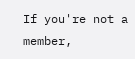If you're not a member,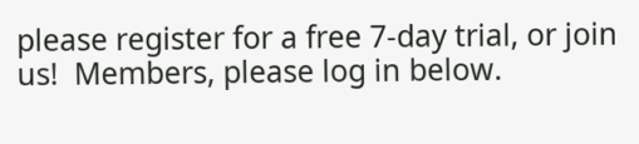please register for a free 7-day trial, or join us!  Members, please log in below.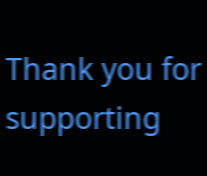Thank you for supporting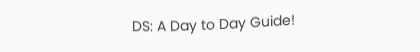DS: A Day to Day Guide!